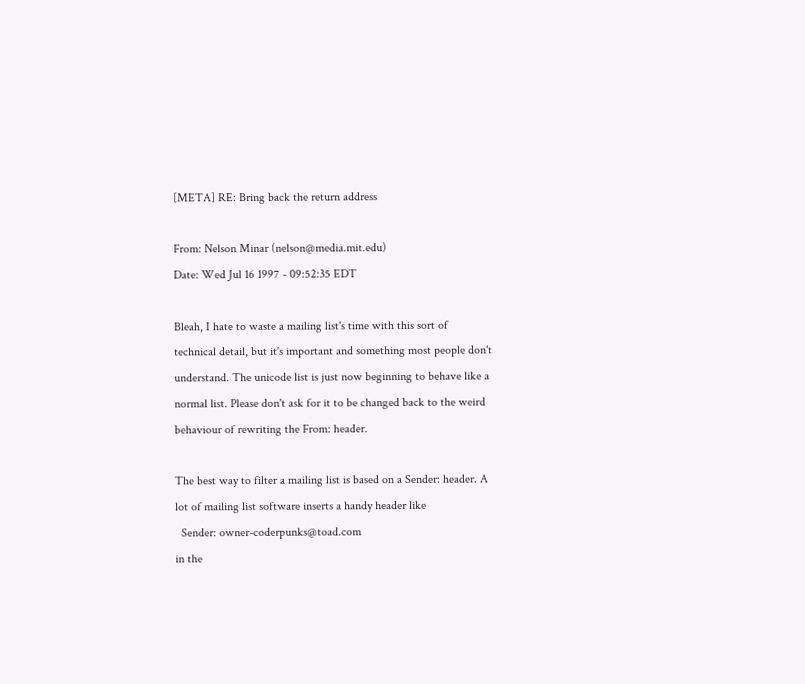[META] RE: Bring back the return address

From: Nelson Minar (nelson@media.mit.edu)
Date: Wed Jul 16 1997 - 09:52:35 EDT

Bleah, I hate to waste a mailing list's time with this sort of
technical detail, but it's important and something most people don't
understand. The unicode list is just now beginning to behave like a
normal list. Please don't ask for it to be changed back to the weird
behaviour of rewriting the From: header.

The best way to filter a mailing list is based on a Sender: header. A
lot of mailing list software inserts a handy header like
  Sender: owner-coderpunks@toad.com
in the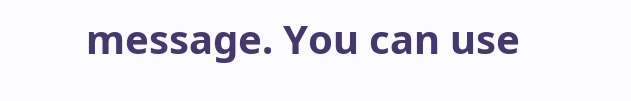message. You can use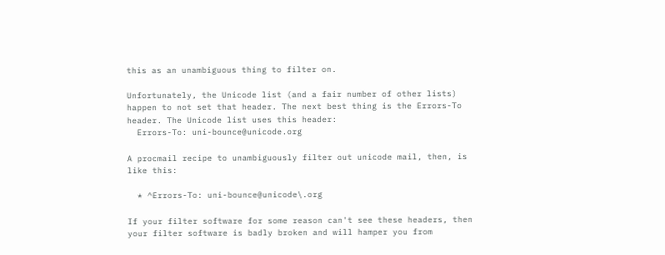this as an unambiguous thing to filter on.

Unfortunately, the Unicode list (and a fair number of other lists)
happen to not set that header. The next best thing is the Errors-To
header. The Unicode list uses this header:
  Errors-To: uni-bounce@unicode.org

A procmail recipe to unambiguously filter out unicode mail, then, is
like this:

  * ^Errors-To: uni-bounce@unicode\.org

If your filter software for some reason can't see these headers, then
your filter software is badly broken and will hamper you from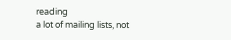reading
a lot of mailing lists, not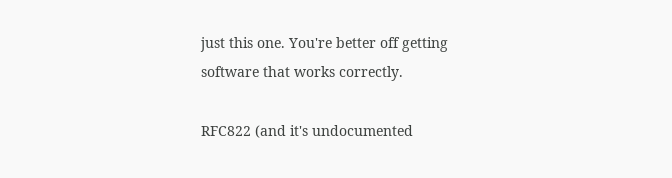just this one. You're better off getting
software that works correctly.

RFC822 (and it's undocumented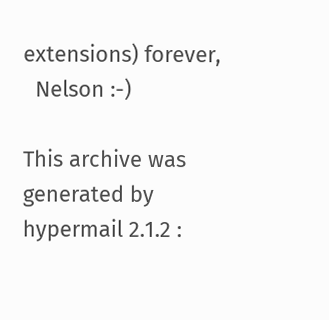extensions) forever,
  Nelson :-)

This archive was generated by hypermail 2.1.2 :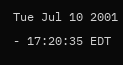Tue Jul 10 2001 - 17:20:35 EDT